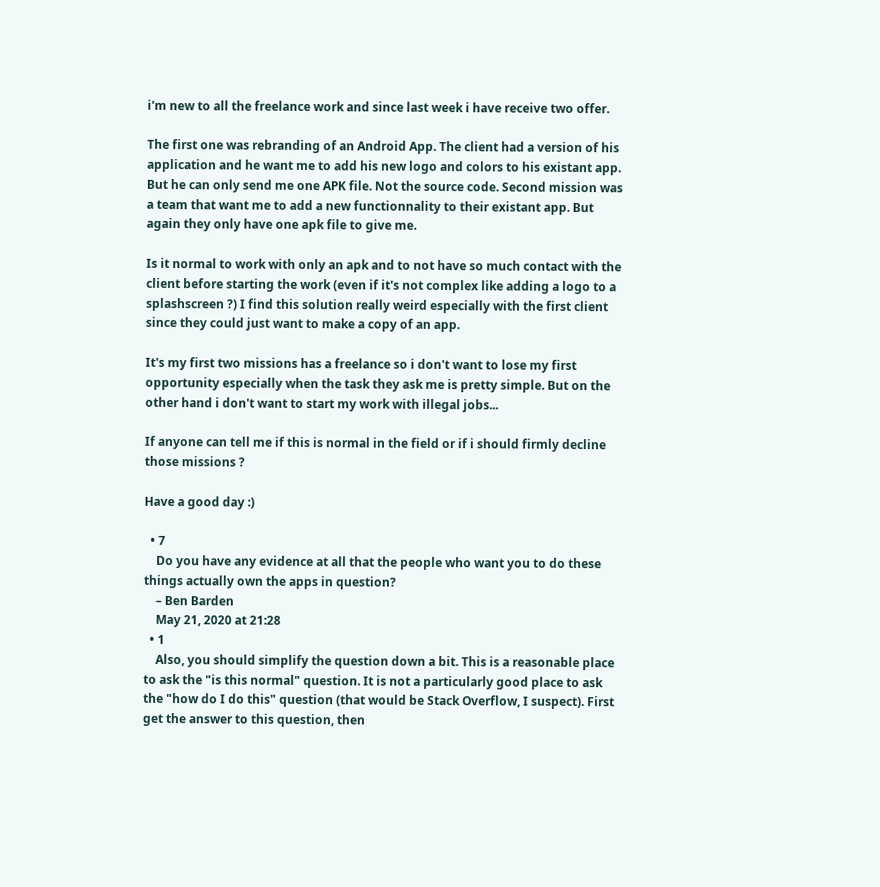i'm new to all the freelance work and since last week i have receive two offer.

The first one was rebranding of an Android App. The client had a version of his application and he want me to add his new logo and colors to his existant app. But he can only send me one APK file. Not the source code. Second mission was a team that want me to add a new functionnality to their existant app. But again they only have one apk file to give me.

Is it normal to work with only an apk and to not have so much contact with the client before starting the work (even if it's not complex like adding a logo to a splashscreen ?) I find this solution really weird especially with the first client since they could just want to make a copy of an app.

It's my first two missions has a freelance so i don't want to lose my first opportunity especially when the task they ask me is pretty simple. But on the other hand i don't want to start my work with illegal jobs...

If anyone can tell me if this is normal in the field or if i should firmly decline those missions ?

Have a good day :)

  • 7
    Do you have any evidence at all that the people who want you to do these things actually own the apps in question?
    – Ben Barden
    May 21, 2020 at 21:28
  • 1
    Also, you should simplify the question down a bit. This is a reasonable place to ask the "is this normal" question. It is not a particularly good place to ask the "how do I do this" question (that would be Stack Overflow, I suspect). First get the answer to this question, then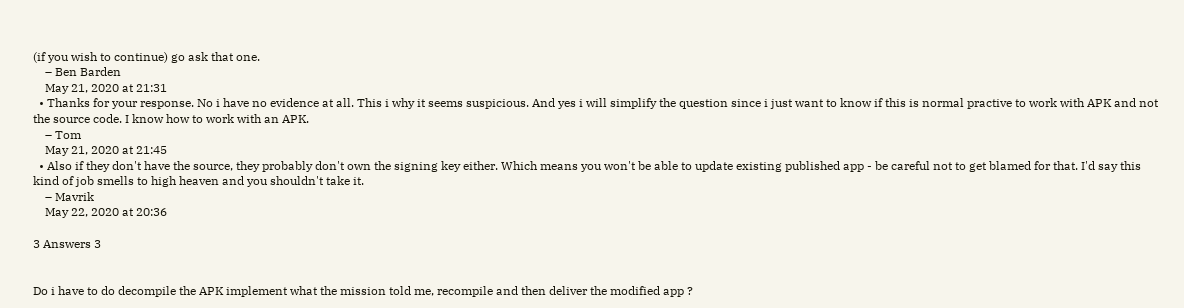(if you wish to continue) go ask that one.
    – Ben Barden
    May 21, 2020 at 21:31
  • Thanks for your response. No i have no evidence at all. This i why it seems suspicious. And yes i will simplify the question since i just want to know if this is normal practive to work with APK and not the source code. I know how to work with an APK.
    – Tom
    May 21, 2020 at 21:45
  • Also if they don't have the source, they probably don't own the signing key either. Which means you won't be able to update existing published app - be careful not to get blamed for that. I'd say this kind of job smells to high heaven and you shouldn't take it.
    – Mavrik
    May 22, 2020 at 20:36

3 Answers 3


Do i have to do decompile the APK implement what the mission told me, recompile and then deliver the modified app ?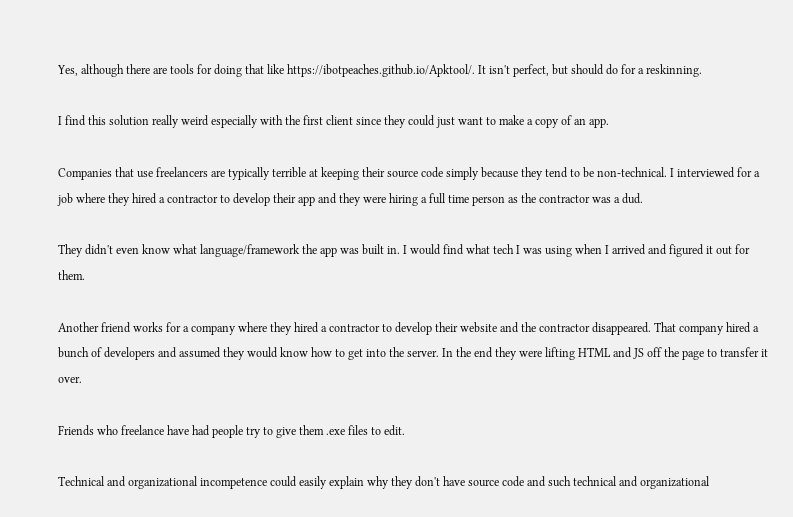Yes, although there are tools for doing that like https://ibotpeaches.github.io/Apktool/. It isn't perfect, but should do for a reskinning.

I find this solution really weird especially with the first client since they could just want to make a copy of an app.

Companies that use freelancers are typically terrible at keeping their source code simply because they tend to be non-technical. I interviewed for a job where they hired a contractor to develop their app and they were hiring a full time person as the contractor was a dud.

They didn't even know what language/framework the app was built in. I would find what tech I was using when I arrived and figured it out for them.

Another friend works for a company where they hired a contractor to develop their website and the contractor disappeared. That company hired a bunch of developers and assumed they would know how to get into the server. In the end they were lifting HTML and JS off the page to transfer it over.

Friends who freelance have had people try to give them .exe files to edit.

Technical and organizational incompetence could easily explain why they don't have source code and such technical and organizational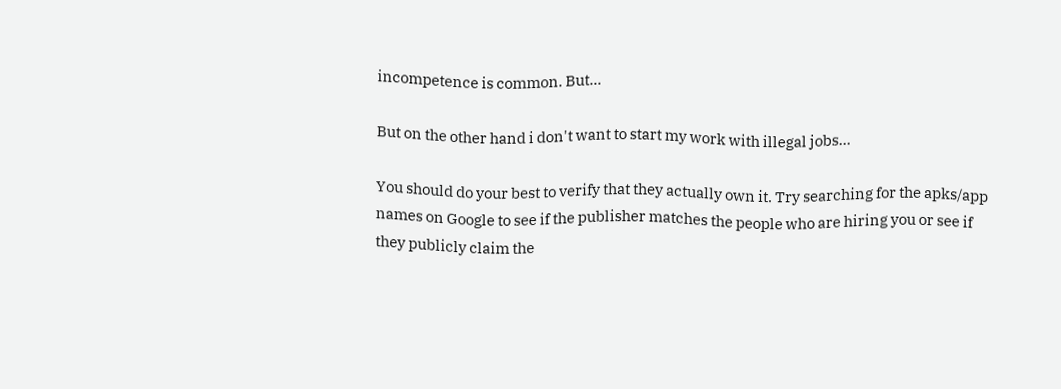incompetence is common. But...

But on the other hand i don't want to start my work with illegal jobs...

You should do your best to verify that they actually own it. Try searching for the apks/app names on Google to see if the publisher matches the people who are hiring you or see if they publicly claim the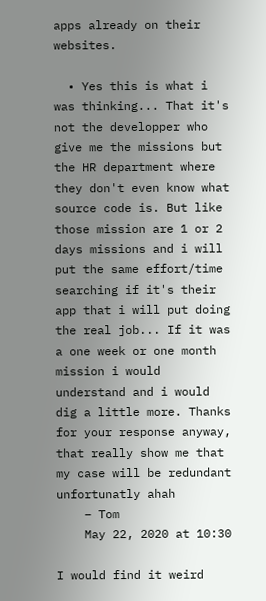apps already on their websites.

  • Yes this is what i was thinking... That it's not the developper who give me the missions but the HR department where they don't even know what source code is. But like those mission are 1 or 2 days missions and i will put the same effort/time searching if it's their app that i will put doing the real job... If it was a one week or one month mission i would understand and i would dig a little more. Thanks for your response anyway, that really show me that my case will be redundant unfortunatly ahah
    – Tom
    May 22, 2020 at 10:30

I would find it weird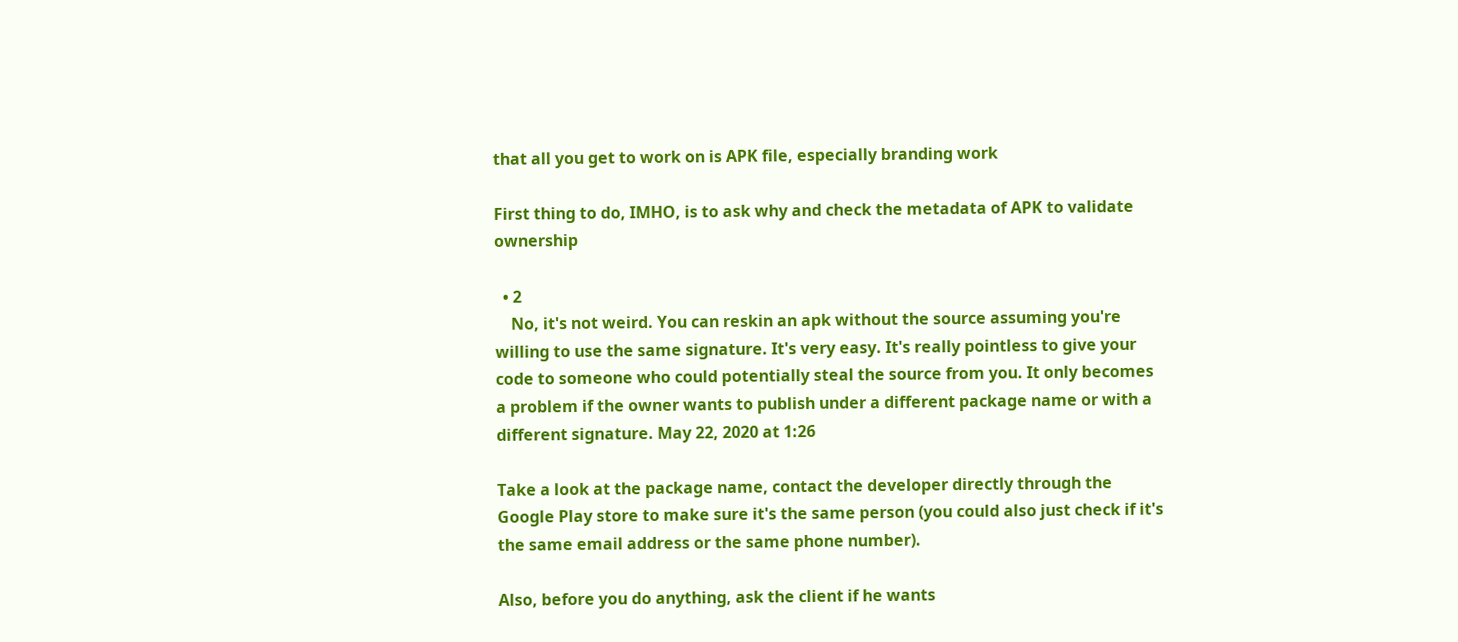that all you get to work on is APK file, especially branding work

First thing to do, IMHO, is to ask why and check the metadata of APK to validate ownership

  • 2
    No, it's not weird. You can reskin an apk without the source assuming you're willing to use the same signature. It's very easy. It's really pointless to give your code to someone who could potentially steal the source from you. It only becomes a problem if the owner wants to publish under a different package name or with a different signature. May 22, 2020 at 1:26

Take a look at the package name, contact the developer directly through the Google Play store to make sure it's the same person (you could also just check if it's the same email address or the same phone number).

Also, before you do anything, ask the client if he wants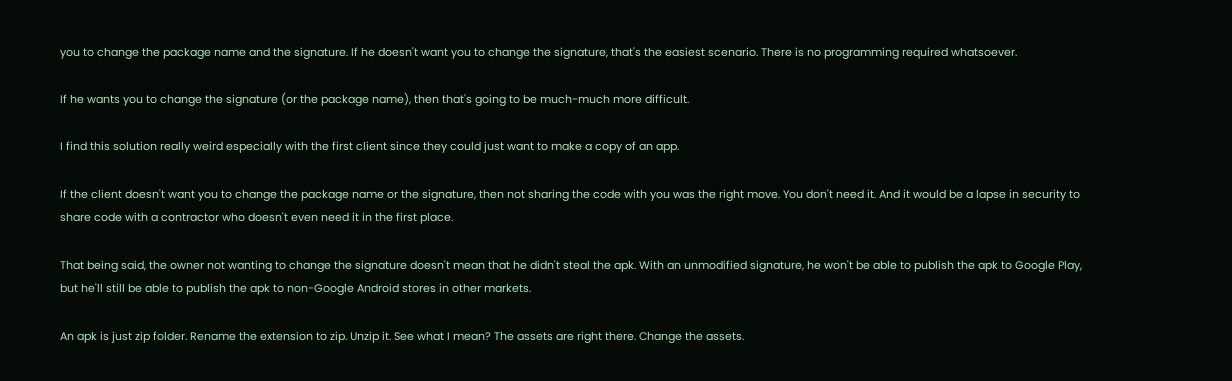you to change the package name and the signature. If he doesn't want you to change the signature, that's the easiest scenario. There is no programming required whatsoever.

If he wants you to change the signature (or the package name), then that's going to be much-much more difficult.

I find this solution really weird especially with the first client since they could just want to make a copy of an app.

If the client doesn't want you to change the package name or the signature, then not sharing the code with you was the right move. You don't need it. And it would be a lapse in security to share code with a contractor who doesn't even need it in the first place.

That being said, the owner not wanting to change the signature doesn't mean that he didn't steal the apk. With an unmodified signature, he won't be able to publish the apk to Google Play, but he'll still be able to publish the apk to non-Google Android stores in other markets.

An apk is just zip folder. Rename the extension to zip. Unzip it. See what I mean? The assets are right there. Change the assets.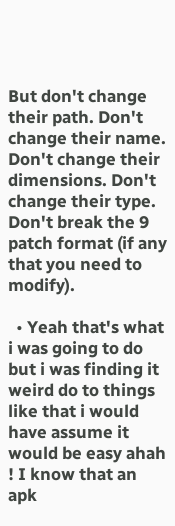But don't change their path. Don't change their name. Don't change their dimensions. Don't change their type. Don't break the 9 patch format (if any that you need to modify).

  • Yeah that's what i was going to do but i was finding it weird do to things like that i would have assume it would be easy ahah ! I know that an apk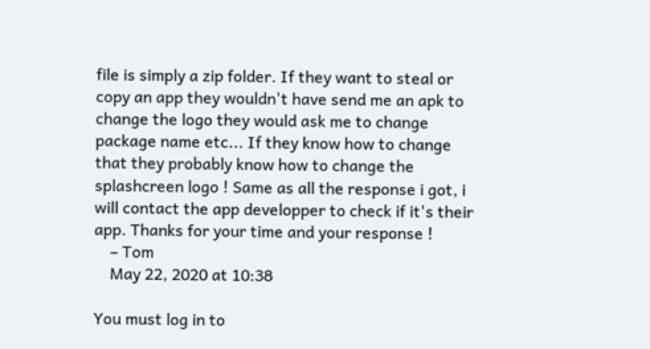file is simply a zip folder. If they want to steal or copy an app they wouldn't have send me an apk to change the logo they would ask me to change package name etc... If they know how to change that they probably know how to change the splashcreen logo ! Same as all the response i got, i will contact the app developper to check if it's their app. Thanks for your time and your response !
    – Tom
    May 22, 2020 at 10:38

You must log in to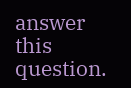answer this question.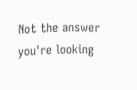Not the answer you're looking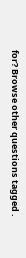for? Browse other questions tagged .